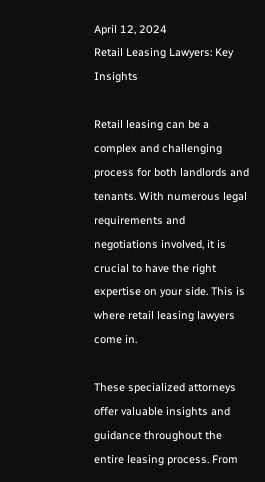April 12, 2024
Retail Leasing Lawyers: Key Insights

Retail leasing can be a complex and challenging process for both landlords and tenants. With numerous legal requirements and negotiations involved, it is crucial to have the right expertise on your side. This is where retail leasing lawyers come in.

These specialized attorneys offer valuable insights and guidance throughout the entire leasing process. From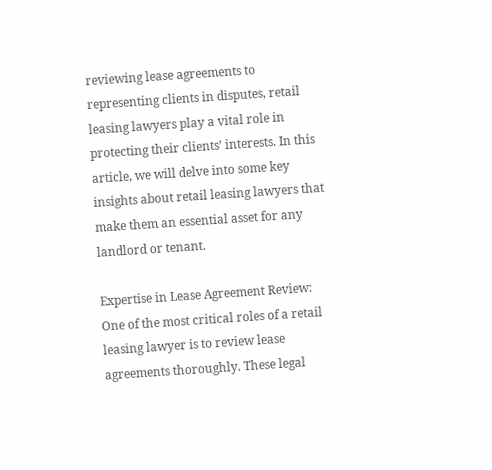reviewing lease agreements to representing clients in disputes, retail leasing lawyers play a vital role in protecting their clients’ interests. In this article, we will delve into some key insights about retail leasing lawyers that make them an essential asset for any landlord or tenant.

Expertise in Lease Agreement Review: One of the most critical roles of a retail leasing lawyer is to review lease agreements thoroughly. These legal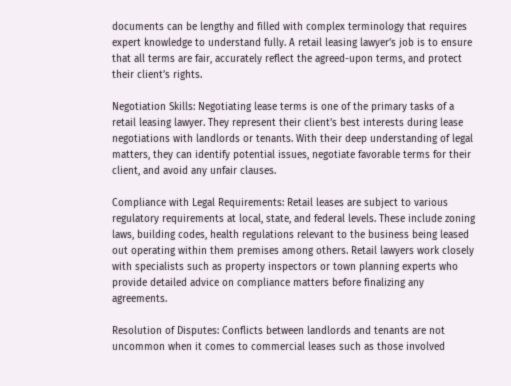documents can be lengthy and filled with complex terminology that requires expert knowledge to understand fully. A retail leasing lawyer’s job is to ensure that all terms are fair, accurately reflect the agreed-upon terms, and protect their client’s rights.

Negotiation Skills: Negotiating lease terms is one of the primary tasks of a retail leasing lawyer. They represent their client’s best interests during lease negotiations with landlords or tenants. With their deep understanding of legal matters, they can identify potential issues, negotiate favorable terms for their client, and avoid any unfair clauses.

Compliance with Legal Requirements: Retail leases are subject to various regulatory requirements at local, state, and federal levels. These include zoning laws, building codes, health regulations relevant to the business being leased out operating within them premises among others. Retail lawyers work closely with specialists such as property inspectors or town planning experts who provide detailed advice on compliance matters before finalizing any agreements.

Resolution of Disputes: Conflicts between landlords and tenants are not uncommon when it comes to commercial leases such as those involved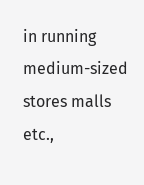in running medium-sized stores malls etc.,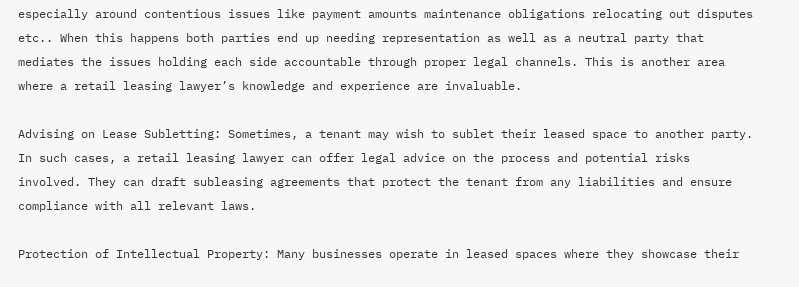especially around contentious issues like payment amounts maintenance obligations relocating out disputes etc.. When this happens both parties end up needing representation as well as a neutral party that mediates the issues holding each side accountable through proper legal channels. This is another area where a retail leasing lawyer’s knowledge and experience are invaluable.

Advising on Lease Subletting: Sometimes, a tenant may wish to sublet their leased space to another party. In such cases, a retail leasing lawyer can offer legal advice on the process and potential risks involved. They can draft subleasing agreements that protect the tenant from any liabilities and ensure compliance with all relevant laws.

Protection of Intellectual Property: Many businesses operate in leased spaces where they showcase their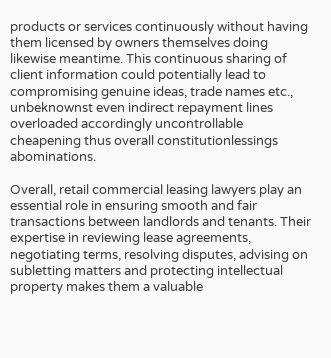products or services continuously without having them licensed by owners themselves doing likewise meantime. This continuous sharing of client information could potentially lead to compromising genuine ideas, trade names etc., unbeknownst even indirect repayment lines overloaded accordingly uncontrollable cheapening thus overall constitutionlessings abominations.

Overall, retail commercial leasing lawyers play an essential role in ensuring smooth and fair transactions between landlords and tenants. Their expertise in reviewing lease agreements, negotiating terms, resolving disputes, advising on subletting matters and protecting intellectual property makes them a valuable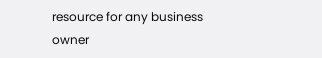resource for any business owner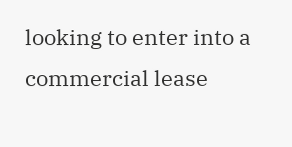looking to enter into a commercial lease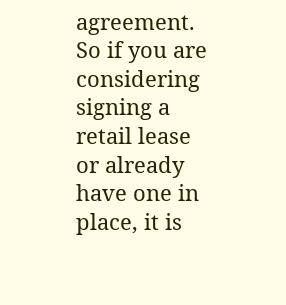agreement. So if you are considering signing a retail lease or already have one in place, it is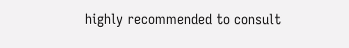highly recommended to consult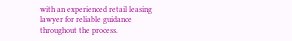with an experienced retail leasing lawyer for reliable guidance throughout the process.